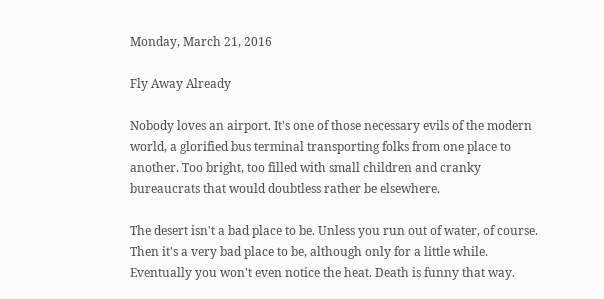Monday, March 21, 2016

Fly Away Already

Nobody loves an airport. It's one of those necessary evils of the modern world, a glorified bus terminal transporting folks from one place to another. Too bright, too filled with small children and cranky bureaucrats that would doubtless rather be elsewhere.

The desert isn't a bad place to be. Unless you run out of water, of course. Then it's a very bad place to be, although only for a little while. Eventually you won't even notice the heat. Death is funny that way.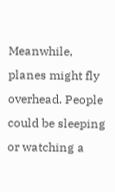Meanwhile, planes might fly overhead. People could be sleeping or watching a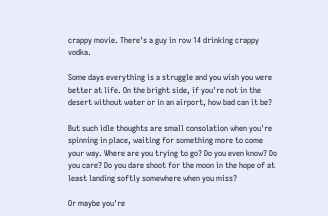crappy movie. There's a guy in row 14 drinking crappy vodka.

Some days everything is a struggle and you wish you were better at life. On the bright side, if you're not in the desert without water or in an airport, how bad can it be?

But such idle thoughts are small consolation when you're spinning in place, waiting for something more to come your way. Where are you trying to go? Do you even know? Do you care? Do you dare shoot for the moon in the hope of at least landing softly somewhere when you miss?

Or maybe you're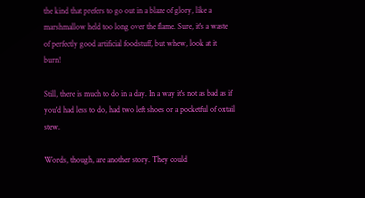the kind that prefers to go out in a blaze of glory, like a marshmallow held too long over the flame. Sure, it's a waste of perfectly good artificial foodstuff, but whew, look at it burn!

Still, there is much to do in a day. In a way it's not as bad as if you'd had less to do, had two left shoes or a pocketful of oxtail stew.

Words, though, are another story. They could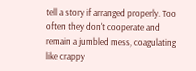tell a story if arranged properly. Too often they don't cooperate and remain a jumbled mess, coagulating like crappy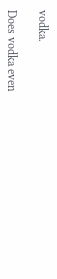vodka.

Does vodka even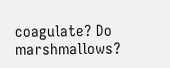coagulate? Do marshmallows?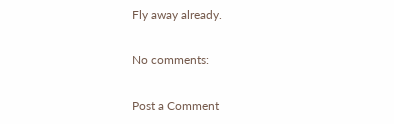Fly away already.

No comments:

Post a Comment